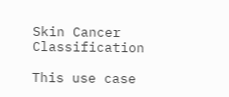Skin Cancer Classification

This use case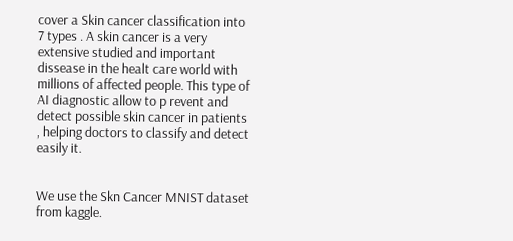cover a Skin cancer classification into 7 types . A skin cancer is a very extensive studied and important dissease in the healt care world with millions of affected people. This type of AI diagnostic allow to p revent and detect possible skin cancer in patients , helping doctors to classify and detect easily it.


We use the Skn Cancer MNIST dataset from kaggle.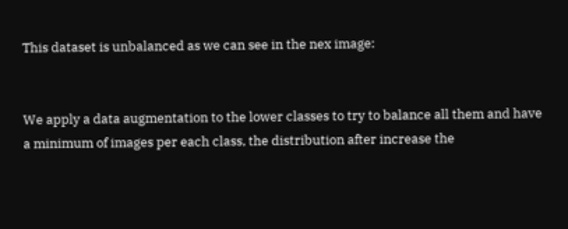This dataset is unbalanced as we can see in the nex image:


We apply a data augmentation to the lower classes to try to balance all them and have a minimum of images per each class, the distribution after increase the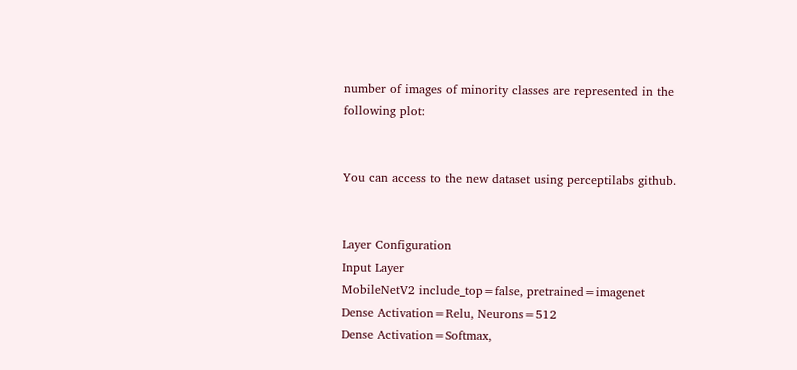number of images of minority classes are represented in the following plot:


You can access to the new dataset using perceptilabs github.


Layer Configuration
Input Layer
MobileNetV2 include_top=false, pretrained=imagenet
Dense Activation=Relu, Neurons=512
Dense Activation=Softmax,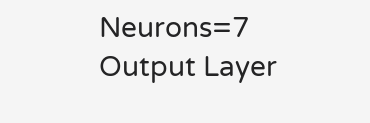Neurons=7
Output Layer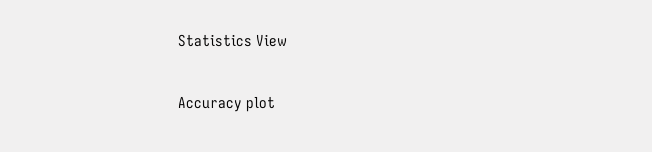Statistics View

Accuracy plot